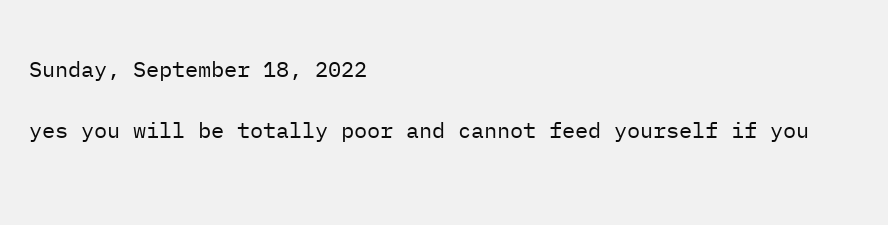Sunday, September 18, 2022

yes you will be totally poor and cannot feed yourself if you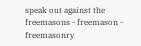speak out against the freemasons - freemason - freemasonry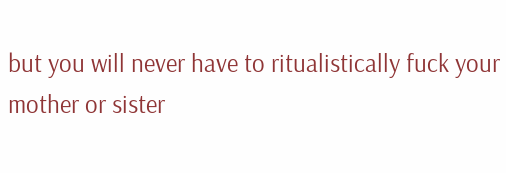but you will never have to ritualistically fuck your mother or sister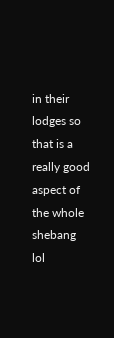in their lodges so that is a really good aspect of the whole shebang lol